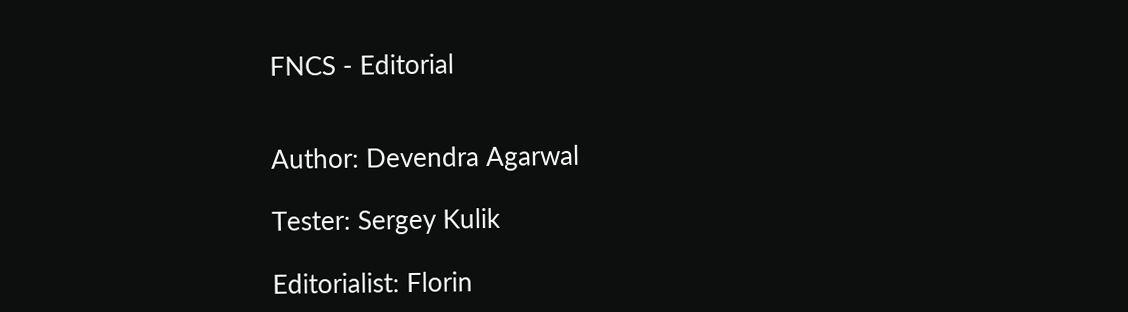FNCS - Editorial


Author: Devendra Agarwal

Tester: Sergey Kulik

Editorialist: Florin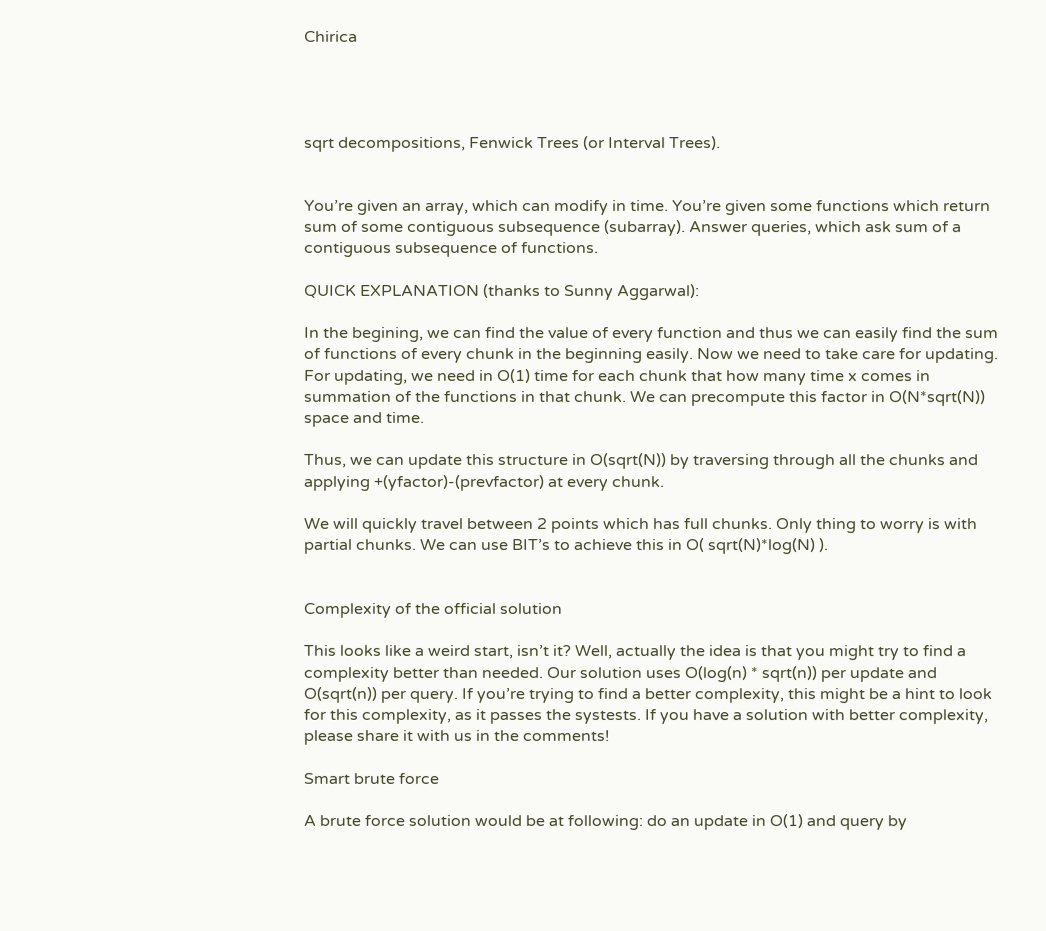Chirica




sqrt decompositions, Fenwick Trees (or Interval Trees).


You’re given an array, which can modify in time. You’re given some functions which return sum of some contiguous subsequence (subarray). Answer queries, which ask sum of a contiguous subsequence of functions.

QUICK EXPLANATION (thanks to Sunny Aggarwal):

In the begining, we can find the value of every function and thus we can easily find the sum of functions of every chunk in the beginning easily. Now we need to take care for updating.
For updating, we need in O(1) time for each chunk that how many time x comes in summation of the functions in that chunk. We can precompute this factor in O(N*sqrt(N)) space and time.

Thus, we can update this structure in O(sqrt(N)) by traversing through all the chunks and applying +(yfactor)-(prevfactor) at every chunk.

We will quickly travel between 2 points which has full chunks. Only thing to worry is with partial chunks. We can use BIT’s to achieve this in O( sqrt(N)*log(N) ).


Complexity of the official solution

This looks like a weird start, isn’t it? Well, actually the idea is that you might try to find a complexity better than needed. Our solution uses O(log(n) * sqrt(n)) per update and O(sqrt(n)) per query. If you’re trying to find a better complexity, this might be a hint to look for this complexity, as it passes the systests. If you have a solution with better complexity, please share it with us in the comments!

Smart brute force

A brute force solution would be at following: do an update in O(1) and query by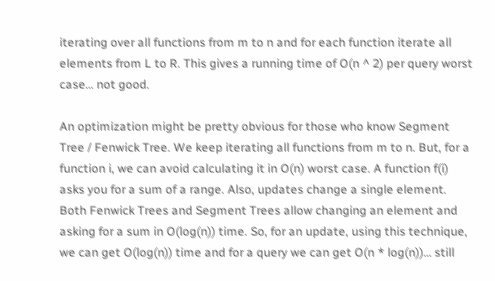iterating over all functions from m to n and for each function iterate all elements from L to R. This gives a running time of O(n ^ 2) per query worst case… not good.

An optimization might be pretty obvious for those who know Segment Tree / Fenwick Tree. We keep iterating all functions from m to n. But, for a function i, we can avoid calculating it in O(n) worst case. A function f(i) asks you for a sum of a range. Also, updates change a single element. Both Fenwick Trees and Segment Trees allow changing an element and asking for a sum in O(log(n)) time. So, for an update, using this technique, we can get O(log(n)) time and for a query we can get O(n * log(n))… still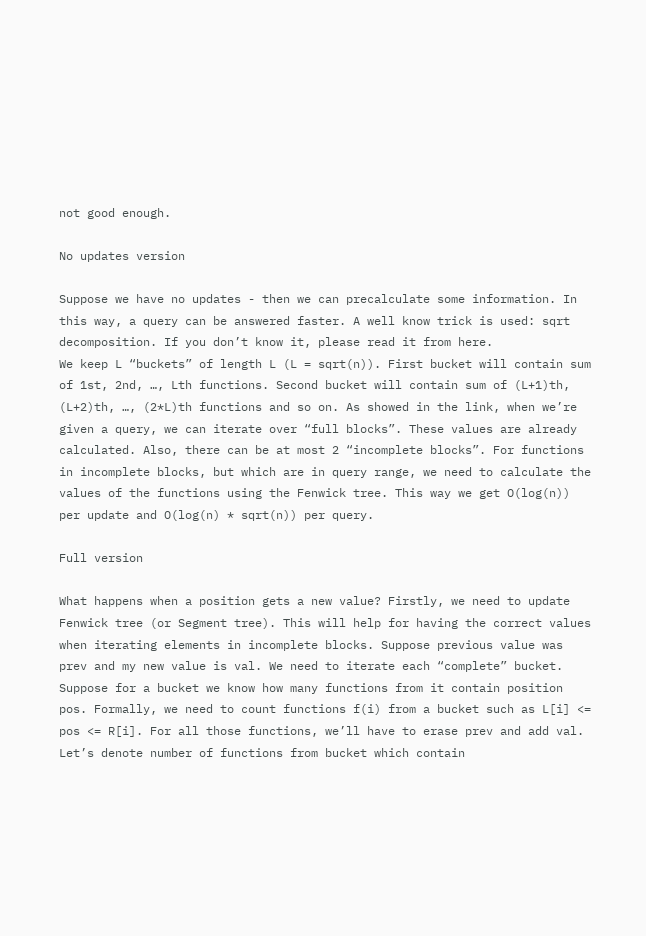not good enough.

No updates version

Suppose we have no updates - then we can precalculate some information. In this way, a query can be answered faster. A well know trick is used: sqrt decomposition. If you don’t know it, please read it from here.
We keep L “buckets” of length L (L = sqrt(n)). First bucket will contain sum of 1st, 2nd, …, Lth functions. Second bucket will contain sum of (L+1)th, (L+2)th, …, (2*L)th functions and so on. As showed in the link, when we’re given a query, we can iterate over “full blocks”. These values are already calculated. Also, there can be at most 2 “incomplete blocks”. For functions in incomplete blocks, but which are in query range, we need to calculate the values of the functions using the Fenwick tree. This way we get O(log(n)) per update and O(log(n) * sqrt(n)) per query.

Full version

What happens when a position gets a new value? Firstly, we need to update Fenwick tree (or Segment tree). This will help for having the correct values when iterating elements in incomplete blocks. Suppose previous value was prev and my new value is val. We need to iterate each “complete” bucket. Suppose for a bucket we know how many functions from it contain position pos. Formally, we need to count functions f(i) from a bucket such as L[i] <= pos <= R[i]. For all those functions, we’ll have to erase prev and add val. Let’s denote number of functions from bucket which contain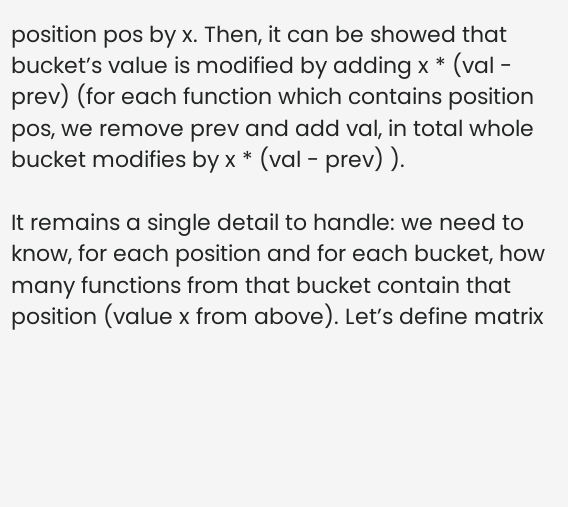position pos by x. Then, it can be showed that bucket’s value is modified by adding x * (val - prev) (for each function which contains position pos, we remove prev and add val, in total whole bucket modifies by x * (val - prev) ).

It remains a single detail to handle: we need to know, for each position and for each bucket, how many functions from that bucket contain that position (value x from above). Let’s define matrix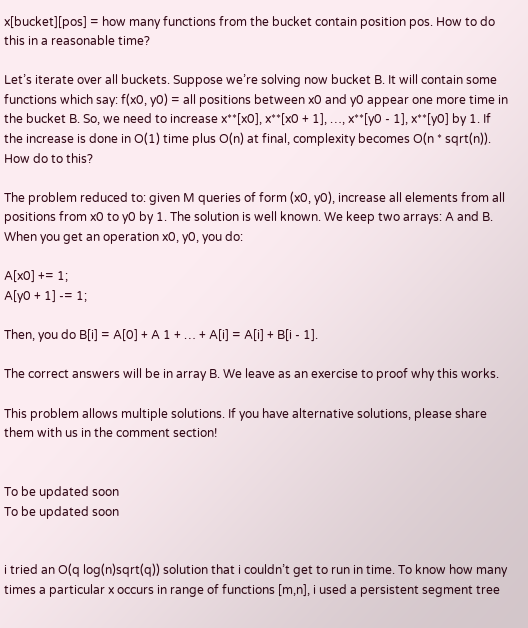x[bucket][pos] = how many functions from the bucket contain position pos. How to do this in a reasonable time?

Let’s iterate over all buckets. Suppose we’re solving now bucket B. It will contain some functions which say: f(x0, y0) = all positions between x0 and y0 appear one more time in the bucket B. So, we need to increase x**[x0], x**[x0 + 1], …, x**[y0 - 1], x**[y0] by 1. If the increase is done in O(1) time plus O(n) at final, complexity becomes O(n * sqrt(n)). How do to this?

The problem reduced to: given M queries of form (x0, y0), increase all elements from all positions from x0 to y0 by 1. The solution is well known. We keep two arrays: A and B. When you get an operation x0, y0, you do:

A[x0] += 1;
A[y0 + 1] -= 1;

Then, you do B[i] = A[0] + A 1 + … + A[i] = A[i] + B[i - 1].

The correct answers will be in array B. We leave as an exercise to proof why this works.

This problem allows multiple solutions. If you have alternative solutions, please share them with us in the comment section!


To be updated soon
To be updated soon


i tried an O(q log(n)sqrt(q)) solution that i couldn’t get to run in time. To know how many times a particular x occurs in range of functions [m,n], i used a persistent segment tree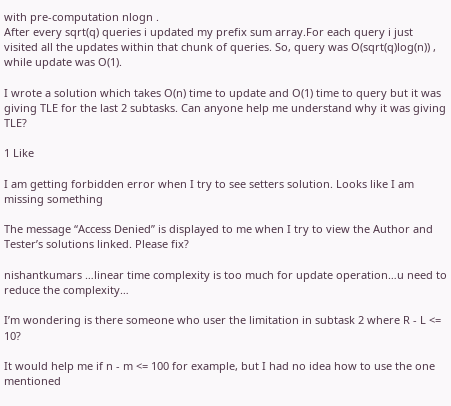with pre-computation nlogn .
After every sqrt(q) queries i updated my prefix sum array.For each query i just visited all the updates within that chunk of queries. So, query was O(sqrt(q)log(n)) , while update was O(1).

I wrote a solution which takes O(n) time to update and O(1) time to query but it was giving TLE for the last 2 subtasks. Can anyone help me understand why it was giving TLE?

1 Like

I am getting forbidden error when I try to see setters solution. Looks like I am missing something

The message “Access Denied” is displayed to me when I try to view the Author and Tester’s solutions linked. Please fix?

nishantkumars …linear time complexity is too much for update operation…u need to reduce the complexity…

I’m wondering is there someone who user the limitation in subtask 2 where R - L <= 10?

It would help me if n - m <= 100 for example, but I had no idea how to use the one mentioned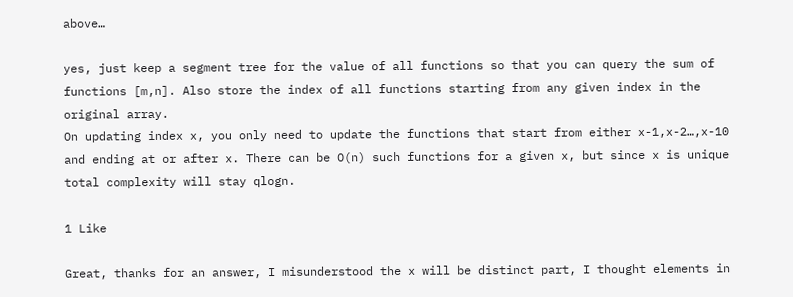above…

yes, just keep a segment tree for the value of all functions so that you can query the sum of functions [m,n]. Also store the index of all functions starting from any given index in the original array.
On updating index x, you only need to update the functions that start from either x-1,x-2…,x-10 and ending at or after x. There can be O(n) such functions for a given x, but since x is unique total complexity will stay qlogn.

1 Like

Great, thanks for an answer, I misunderstood the x will be distinct part, I thought elements in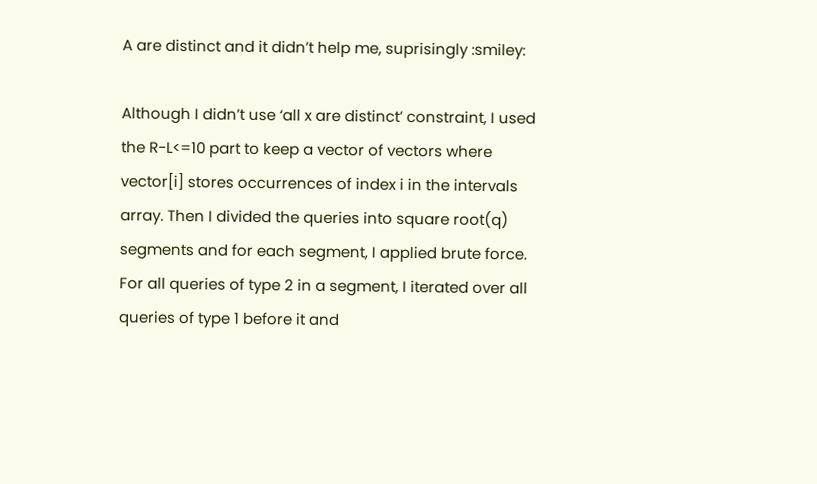A are distinct and it didn’t help me, suprisingly :smiley:

Although I didn’t use ‘all x are distinct’ constraint, I used the R-L<=10 part to keep a vector of vectors where vector[i] stores occurrences of index i in the intervals array. Then I divided the queries into square root(q) segments and for each segment, I applied brute force. For all queries of type 2 in a segment, I iterated over all queries of type 1 before it and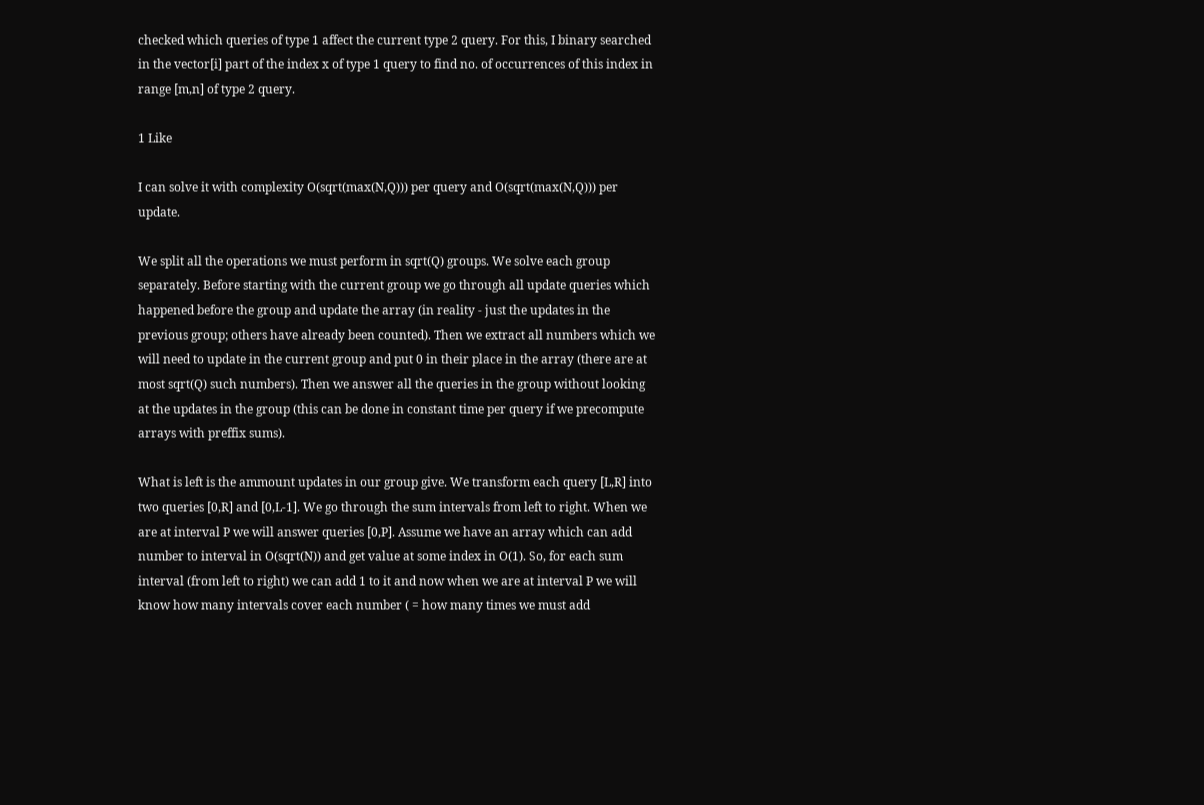checked which queries of type 1 affect the current type 2 query. For this, I binary searched in the vector[i] part of the index x of type 1 query to find no. of occurrences of this index in range [m,n] of type 2 query.

1 Like

I can solve it with complexity O(sqrt(max(N,Q))) per query and O(sqrt(max(N,Q))) per update.

We split all the operations we must perform in sqrt(Q) groups. We solve each group separately. Before starting with the current group we go through all update queries which happened before the group and update the array (in reality - just the updates in the previous group; others have already been counted). Then we extract all numbers which we will need to update in the current group and put 0 in their place in the array (there are at most sqrt(Q) such numbers). Then we answer all the queries in the group without looking at the updates in the group (this can be done in constant time per query if we precompute arrays with preffix sums).

What is left is the ammount updates in our group give. We transform each query [L,R] into two queries [0,R] and [0,L-1]. We go through the sum intervals from left to right. When we are at interval P we will answer queries [0,P]. Assume we have an array which can add number to interval in O(sqrt(N)) and get value at some index in O(1). So, for each sum interval (from left to right) we can add 1 to it and now when we are at interval P we will know how many intervals cover each number ( = how many times we must add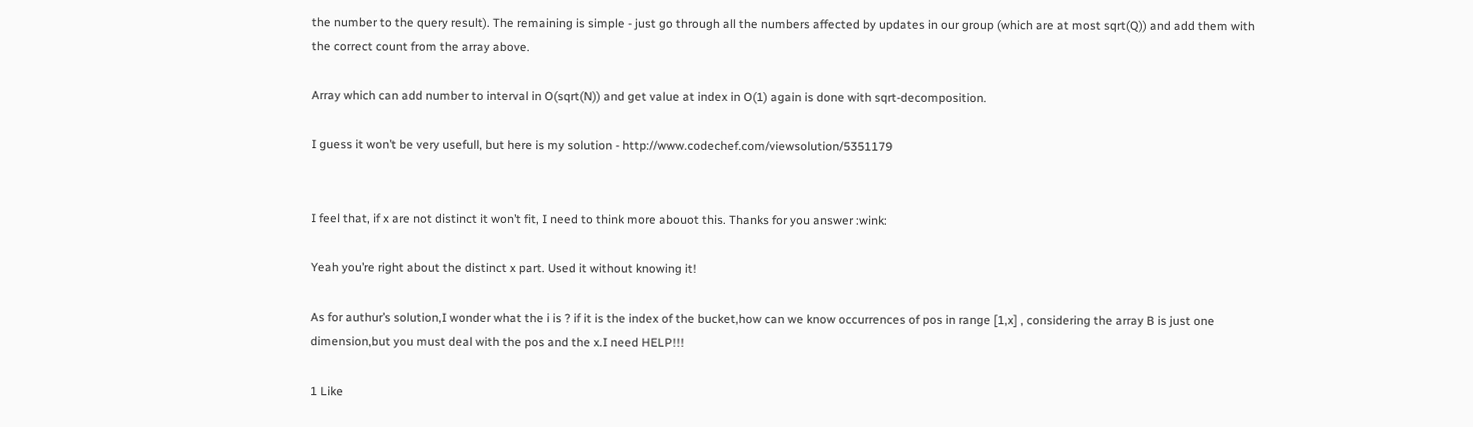the number to the query result). The remaining is simple - just go through all the numbers affected by updates in our group (which are at most sqrt(Q)) and add them with the correct count from the array above.

Array which can add number to interval in O(sqrt(N)) and get value at index in O(1) again is done with sqrt-decomposition.

I guess it won’t be very usefull, but here is my solution - http://www.codechef.com/viewsolution/5351179


I feel that, if x are not distinct it won’t fit, I need to think more abouot this. Thanks for you answer :wink:

Yeah you’re right about the distinct x part. Used it without knowing it!

As for authur’s solution,I wonder what the i is ? if it is the index of the bucket,how can we know occurrences of pos in range [1,x] , considering the array B is just one dimension,but you must deal with the pos and the x.I need HELP!!!

1 Like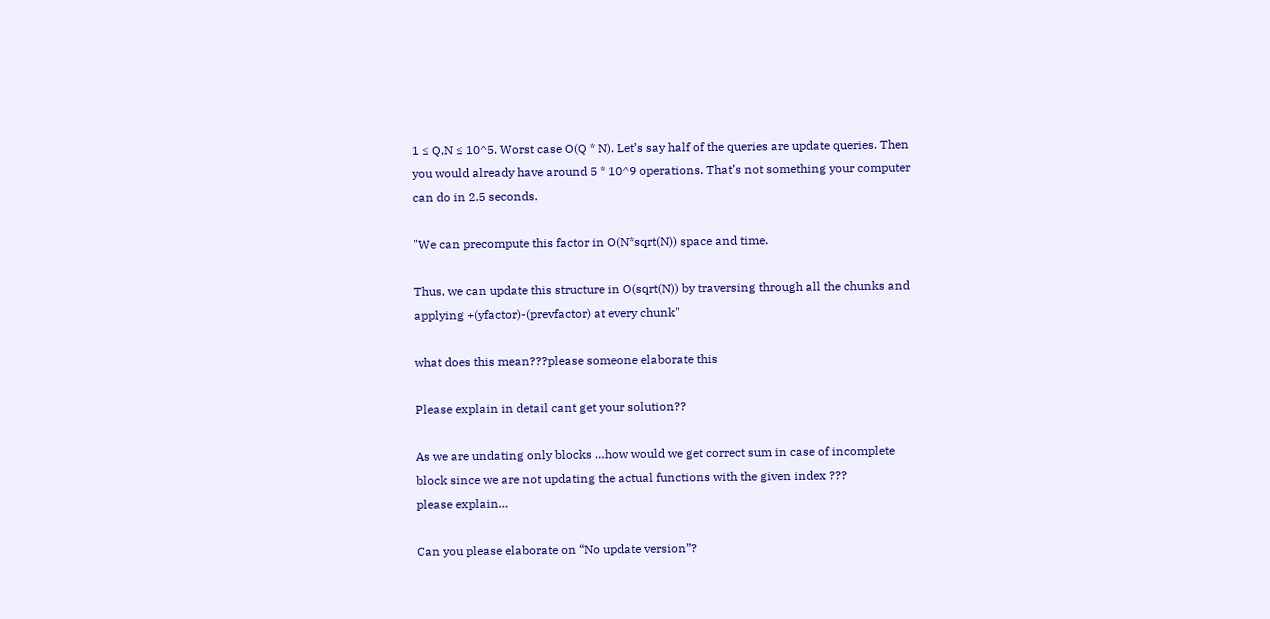1 ≤ Q,N ≤ 10^5. Worst case O(Q * N). Let’s say half of the queries are update queries. Then you would already have around 5 * 10^9 operations. That’s not something your computer can do in 2.5 seconds.

"We can precompute this factor in O(N*sqrt(N)) space and time.

Thus, we can update this structure in O(sqrt(N)) by traversing through all the chunks and applying +(yfactor)-(prevfactor) at every chunk"

what does this mean???please someone elaborate this

Please explain in detail cant get your solution??

As we are undating only blocks …how would we get correct sum in case of incomplete block since we are not updating the actual functions with the given index ???
please explain…

Can you please elaborate on “No update version”?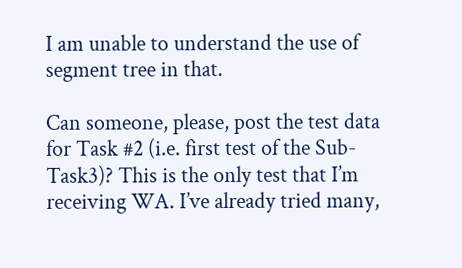I am unable to understand the use of segment tree in that.

Can someone, please, post the test data for Task #2 (i.e. first test of the Sub-Task3)? This is the only test that I’m receiving WA. I’ve already tried many,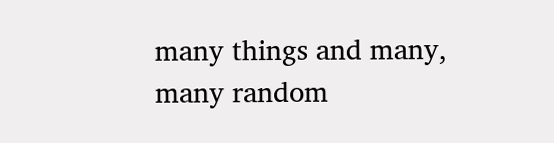many things and many, many random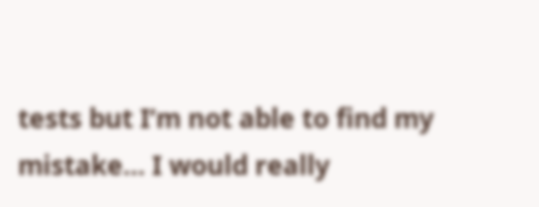tests but I’m not able to find my mistake… I would really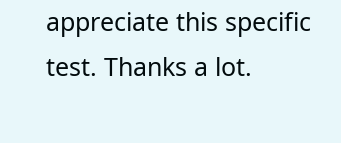appreciate this specific test. Thanks a lot.